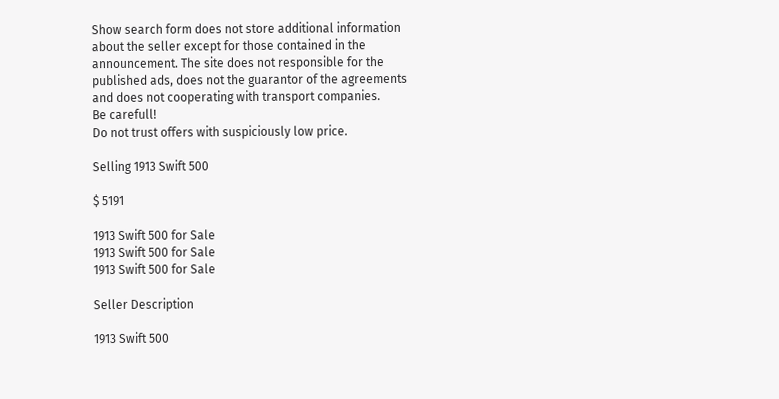Show search form does not store additional information about the seller except for those contained in the announcement. The site does not responsible for the published ads, does not the guarantor of the agreements and does not cooperating with transport companies.
Be carefull!
Do not trust offers with suspiciously low price.

Selling 1913 Swift 500

$ 5191

1913 Swift 500 for Sale
1913 Swift 500 for Sale
1913 Swift 500 for Sale

Seller Description

1913 Swift 500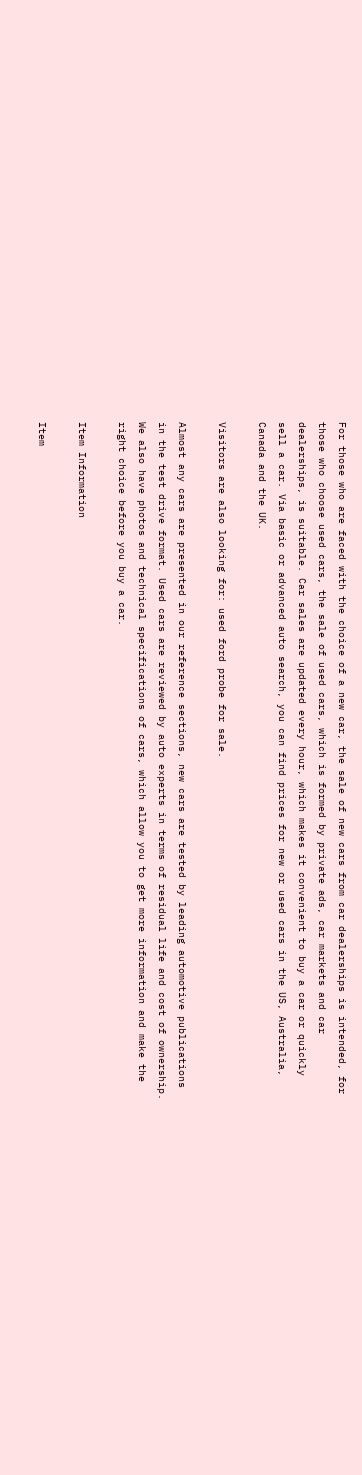For those who are faced with the choice of a new car, the sale of new cars from car dealerships is intended, for those who choose used cars, the sale of used cars, which is formed by private ads, car markets and car dealerships, is suitable. Car sales are updated every hour, which makes it convenient to buy a car or quickly sell a car. Via basic or advanced auto search, you can find prices for new or used cars in the US, Australia, Canada and the UK.

Visitors are also looking for: used ford probe for sale.

Almost any cars are presented in our reference sections, new cars are tested by leading automotive publications in the test drive format. Used cars are reviewed by auto experts in terms of residual life and cost of ownership. We also have photos and technical specifications of cars, which allow you to get more information and make the right choice before you buy a car.

Item Information

Item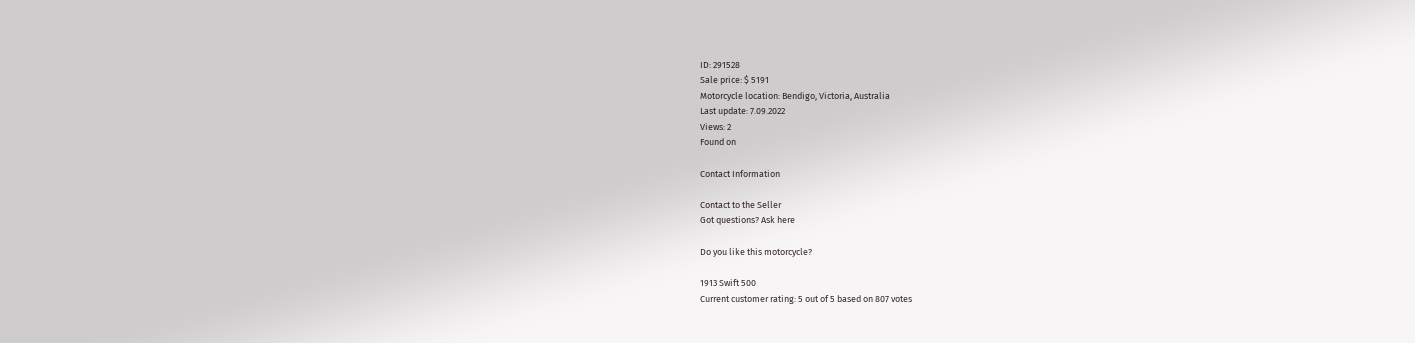ID: 291528
Sale price: $ 5191
Motorcycle location: Bendigo, Victoria, Australia
Last update: 7.09.2022
Views: 2
Found on

Contact Information

Contact to the Seller
Got questions? Ask here

Do you like this motorcycle?

1913 Swift 500
Current customer rating: 5 out of 5 based on 807 votes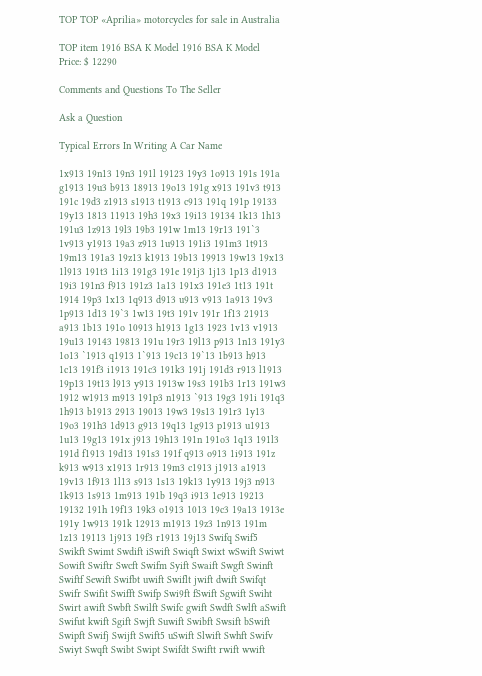TOP TOP «Aprilia» motorcycles for sale in Australia

TOP item 1916 BSA K Model 1916 BSA K Model
Price: $ 12290

Comments and Questions To The Seller

Ask a Question

Typical Errors In Writing A Car Name

1x913 19n13 19n3 191l 19123 19y3 1o913 191s 191a g1913 19u3 b913 18913 19o13 191g x913 191v3 t913 191c 19d3 z1913 s1913 t1913 c913 191q 191p 19133 19y13 1813 11913 19h3 19x3 19i13 19134 1k13 1h13 191u3 1z913 19l3 19b3 191w 1m13 19r13 191`3 1v913 y1913 19a3 z913 1u913 191i3 191m3 1t913 19m13 191a3 19z13 k1913 19b13 19913 19w13 19x13 1l913 191t3 1i13 191g3 191e 191j3 1j13 1p13 d1913 19i3 191n3 f913 191z3 1a13 191x3 191e3 1t13 191t 1914 19p3 1x13 1q913 d913 u913 v913 1a913 19v3 1p913 1d13 19`3 1w13 19t3 191v 191r 1f13 21913 a913 1b13 191o 10913 h1913 1g13 1923 1v13 v1913 19u13 19143 19813 191u 19r3 19l13 p913 1n13 191y3 1o13 `1913 q1913 1`913 19c13 19`13 1b913 h913 1c13 191f3 i1913 191c3 191k3 191j 191d3 r913 l1913 19p13 19t13 l913 y913 1913w 19s3 191b3 1r13 191w3 1912 w1913 m913 191p3 n1913 `913 19g3 191i 191q3 1h913 b1913 2913 19013 19w3 19s13 191r3 1y13 19o3 191h3 1d913 g913 19q13 1g913 p1913 u1913 1u13 19g13 191x j913 19h13 191n 191o3 1q13 191l3 191d f1913 19d13 191s3 191f q913 o913 1i913 191z k913 w913 x1913 1r913 19m3 c1913 j1913 a1913 19v13 1f913 1l13 s913 1s13 19k13 1y913 19j3 n913 1k913 1s913 1m913 191b 19q3 i913 1c913 19213 19132 191h 19f13 19k3 o1913 1013 19c3 19a13 1913e 191y 1w913 191k 12913 m1913 19z3 1n913 191m 1z13 19113 1j913 19f3 r1913 19j13 Swifq Swif5 Swikft Swimt Swdift iSwift Swiqft Swixt wSwift Swiwt Sowift Swiftr Swcft Swifm Syift Swaift Swgft Swinft Swiftf Sewift Swifbt uwift Swiflt jwift dwift Swifqt Swifr Swifit Swifft Swifp Swi9ft fSwift Sgwift Swiht Swirt awift Swbft Swilft Swifc gwift Swdft Swlft aSwift Swifut kwift Sgift Swjft Suwift Swibft Swsift bSwift Swipft Swifj Swijft Swift5 uSwift Slwift Swhft Swifv Swiyt Swqft Swibt Swipt Swifdt Swiftt rwift wwift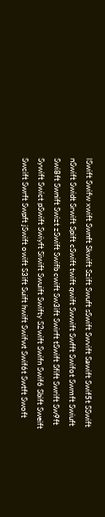lSwift Swifw xwift Swnft Skwift Szift Swuft sSwift Swvift Sawift Swif5t SSwift nSwift Swidt Srwift Spift cSwift twift qwift Swwift Swfft Swifot Swmft Swiuft Swi8ft Swnift Swizt zSwift Swifb cwift Sw3ift Swirft tSwift Sfift Swrift Sw9ft Sywift Swict pSwift Swiyft Siwift Swuift Swifty S2wift Swifn Swif6 Sbift Sweift Swcift Swrft Swpft jSwift owift S3ift Suift hwift Swifwt Swif6t Swtft Swoft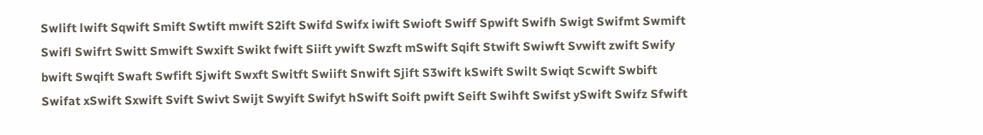Swlift lwift Sqwift Smift Swtift mwift S2ift Swifd Swifx iwift Swioft Swiff Spwift Swifh Swigt Swifmt Swmift Swifl Swifrt Switt Smwift Swxift Swikt fwift Siift ywift Swzft mSwift Sqift Stwift Swiwft Svwift zwift Swify bwift Swqift Swaft Swfift Sjwift Swxft Switft Swiift Snwift Sjift S3wift kSwift Swilt Swiqt Scwift Swbift Swifat xSwift Sxwift Svift Swivt Swijt Swyift Swifyt hSwift Soift pwift Seift Swihft Swifst ySwift Swifz Sfwift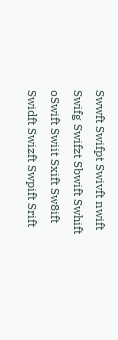Swwft Swifpt Swivft nwift Swifg Swifzt Sbwift Swhift oSwift Swiit Sxift Sw8ift Swidft Swizft Swpift Srift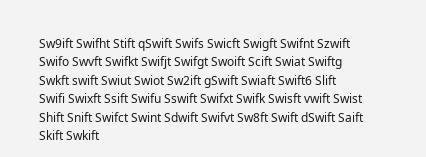Sw9ift Swifht Stift qSwift Swifs Swicft Swigft Swifnt Szwift Swifo Swvft Swifkt Swifjt Swifgt Swoift Scift Swiat Swiftg Swkft swift Swiut Swiot Sw2ift gSwift Swiaft Swift6 Slift Swifi Swixft Ssift Swifu Sswift Swifxt Swifk Swisft vwift Swist Shift Snift Swifct Swint Sdwift Swifvt Sw8ft Swift dSwift Saift Skift Swkift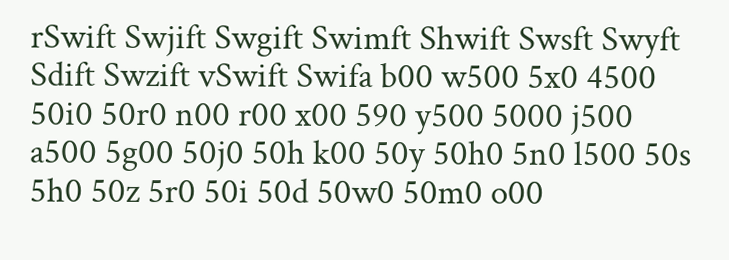rSwift Swjift Swgift Swimft Shwift Swsft Swyft Sdift Swzift vSwift Swifa b00 w500 5x0 4500 50i0 50r0 n00 r00 x00 590 y500 5000 j500 a500 5g00 50j0 50h k00 50y 50h0 5n0 l500 50s 5h0 50z 5r0 50i 50d 50w0 50m0 o00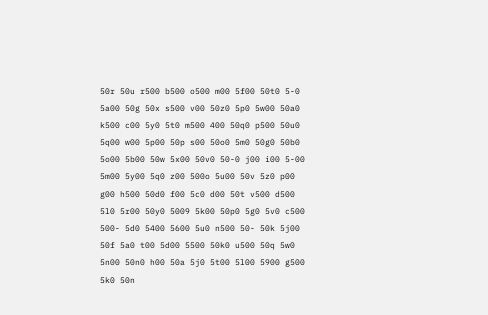50r 50u r500 b500 o500 m00 5f00 50t0 5-0 5a00 50g 50x s500 v00 50z0 5p0 5w00 50a0 k500 c00 5y0 5t0 m500 400 50q0 p500 50u0 5q00 w00 5p00 50p s00 50o0 5m0 50g0 50b0 5o00 5b00 50w 5x00 50v0 50-0 j00 i00 5-00 5m00 5y00 5q0 z00 500o 5u00 50v 5z0 p00 g00 h500 50d0 f00 5c0 d00 50t v500 d500 5l0 5r00 50y0 5009 5k00 50p0 5g0 5v0 c500 500- 5d0 5400 5600 5u0 n500 50- 50k 5j00 50f 5a0 t00 5d00 5500 50k0 u500 50q 5w0 5n00 50n0 h00 50a 5j0 5t00 5l00 5900 g500 5k0 50n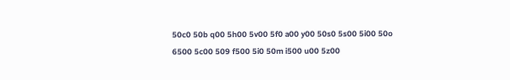50c0 50b q00 5h00 5v00 5f0 a00 y00 50s0 5s00 5i00 50o 6500 5c00 509 f500 5i0 50m i500 u00 5z00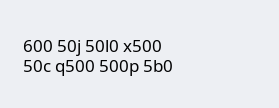600 50j 50l0 x500 50c q500 500p 5b0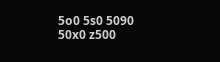5o0 5s0 5090 50x0 z500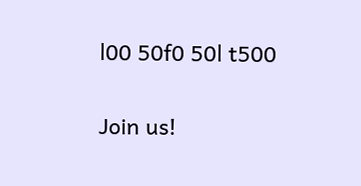l00 50f0 50l t500

Join us!